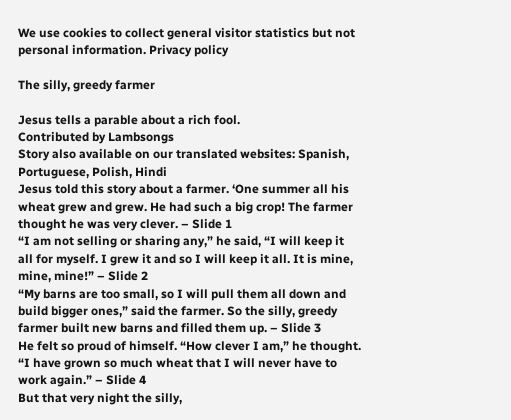We use cookies to collect general visitor statistics but not personal information. Privacy policy

The silly, greedy farmer

Jesus tells a parable about a rich fool.
Contributed by Lambsongs
Story also available on our translated websites: Spanish, Portuguese, Polish, Hindi
Jesus told this story about a farmer. ‘One summer all his wheat grew and grew. He had such a big crop! The farmer thought he was very clever. – Slide 1
“I am not selling or sharing any,” he said, “I will keep it all for myself. I grew it and so I will keep it all. It is mine, mine, mine!” – Slide 2
“My barns are too small, so I will pull them all down and build bigger ones,” said the farmer. So the silly, greedy farmer built new barns and filled them up. – Slide 3
He felt so proud of himself. “How clever I am,” he thought. “I have grown so much wheat that I will never have to work again.” – Slide 4
But that very night the silly,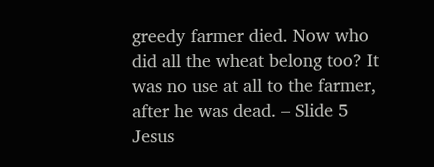greedy farmer died. Now who did all the wheat belong too? It was no use at all to the farmer, after he was dead. – Slide 5
Jesus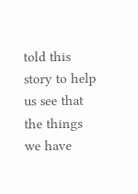told this story to help us see that the things we have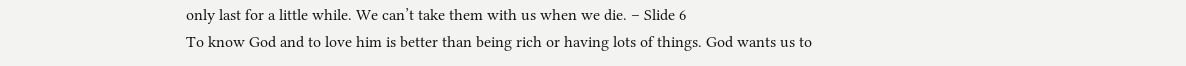only last for a little while. We can’t take them with us when we die. – Slide 6
To know God and to love him is better than being rich or having lots of things. God wants us to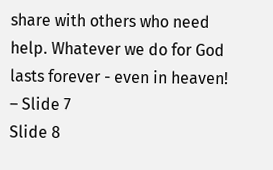share with others who need help. Whatever we do for God lasts forever - even in heaven! – Slide 7
Slide 8